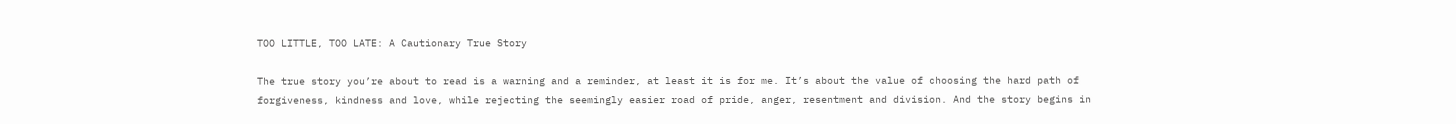TOO LITTLE, TOO LATE: A Cautionary True Story

The true story you’re about to read is a warning and a reminder, at least it is for me. It’s about the value of choosing the hard path of forgiveness, kindness and love, while rejecting the seemingly easier road of pride, anger, resentment and division. And the story begins in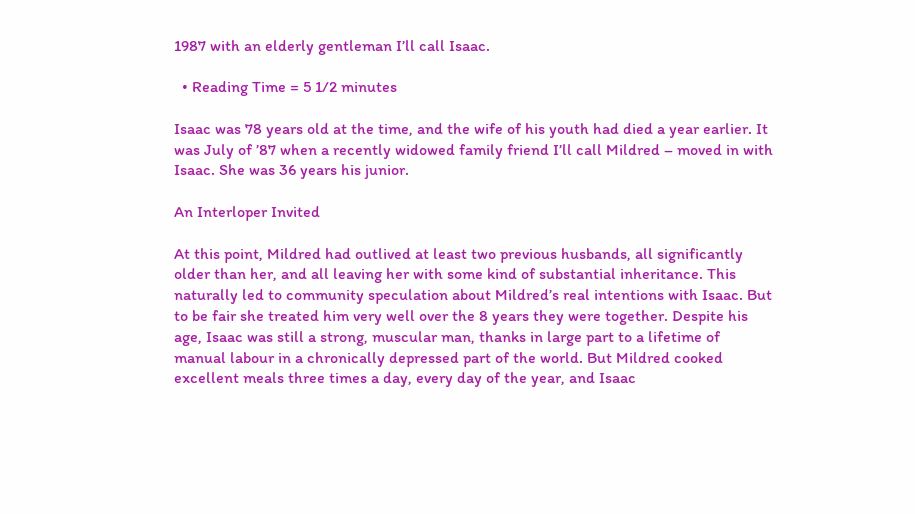1987 with an elderly gentleman I’ll call Isaac.

  • Reading Time = 5 1/2 minutes

Isaac was 78 years old at the time, and the wife of his youth had died a year earlier. It was July of ’87 when a recently widowed family friend I’ll call Mildred – moved in with Isaac. She was 36 years his junior.

An Interloper Invited

At this point, Mildred had outlived at least two previous husbands, all significantly older than her, and all leaving her with some kind of substantial inheritance. This naturally led to community speculation about Mildred’s real intentions with Isaac. But to be fair she treated him very well over the 8 years they were together. Despite his age, Isaac was still a strong, muscular man, thanks in large part to a lifetime of manual labour in a chronically depressed part of the world. But Mildred cooked excellent meals three times a day, every day of the year, and Isaac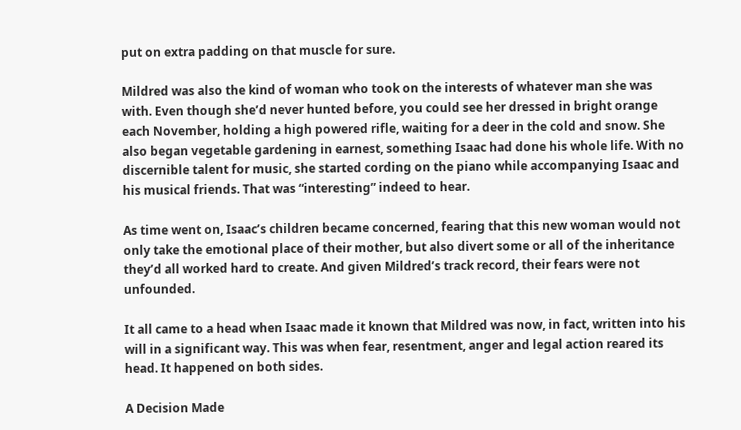put on extra padding on that muscle for sure.

Mildred was also the kind of woman who took on the interests of whatever man she was with. Even though she’d never hunted before, you could see her dressed in bright orange each November, holding a high powered rifle, waiting for a deer in the cold and snow. She also began vegetable gardening in earnest, something Isaac had done his whole life. With no discernible talent for music, she started cording on the piano while accompanying Isaac and his musical friends. That was “interesting” indeed to hear.

As time went on, Isaac’s children became concerned, fearing that this new woman would not only take the emotional place of their mother, but also divert some or all of the inheritance they’d all worked hard to create. And given Mildred’s track record, their fears were not unfounded.

It all came to a head when Isaac made it known that Mildred was now, in fact, written into his will in a significant way. This was when fear, resentment, anger and legal action reared its head. It happened on both sides.

A Decision Made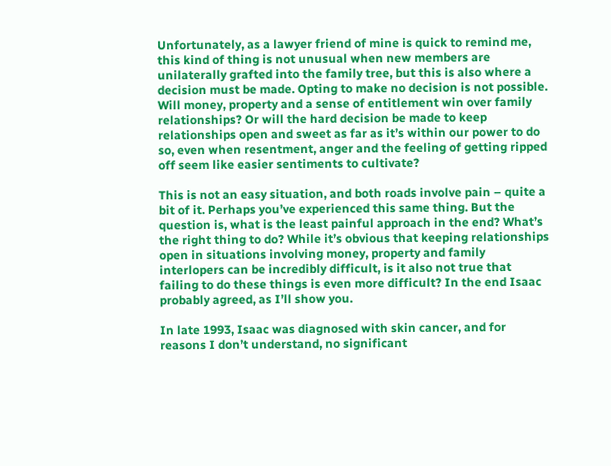Unfortunately, as a lawyer friend of mine is quick to remind me, this kind of thing is not unusual when new members are unilaterally grafted into the family tree, but this is also where a decision must be made. Opting to make no decision is not possible. Will money, property and a sense of entitlement win over family relationships? Or will the hard decision be made to keep relationships open and sweet as far as it’s within our power to do so, even when resentment, anger and the feeling of getting ripped off seem like easier sentiments to cultivate?

This is not an easy situation, and both roads involve pain – quite a bit of it. Perhaps you’ve experienced this same thing. But the question is, what is the least painful approach in the end? What’s the right thing to do? While it’s obvious that keeping relationships open in situations involving money, property and family interlopers can be incredibly difficult, is it also not true that failing to do these things is even more difficult? In the end Isaac probably agreed, as I’ll show you.

In late 1993, Isaac was diagnosed with skin cancer, and for reasons I don’t understand, no significant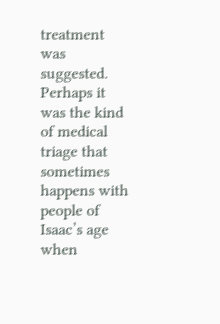treatment was suggested. Perhaps it was the kind of medical triage that sometimes happens with people of Isaac’s age when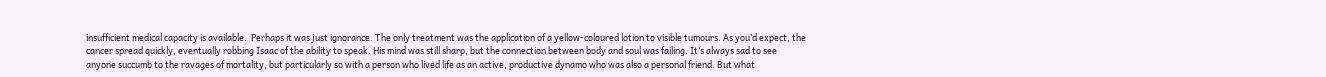insufficient medical capacity is available.  Perhaps it was just ignorance. The only treatment was the application of a yellow-coloured lotion to visible tumours. As you’d expect, the cancer spread quickly, eventually robbing Isaac of the ability to speak. His mind was still sharp, but the connection between body and soul was failing. It’s always sad to see anyone succumb to the ravages of mortality, but particularly so with a person who lived life as an active, productive dynamo who was also a personal friend. But what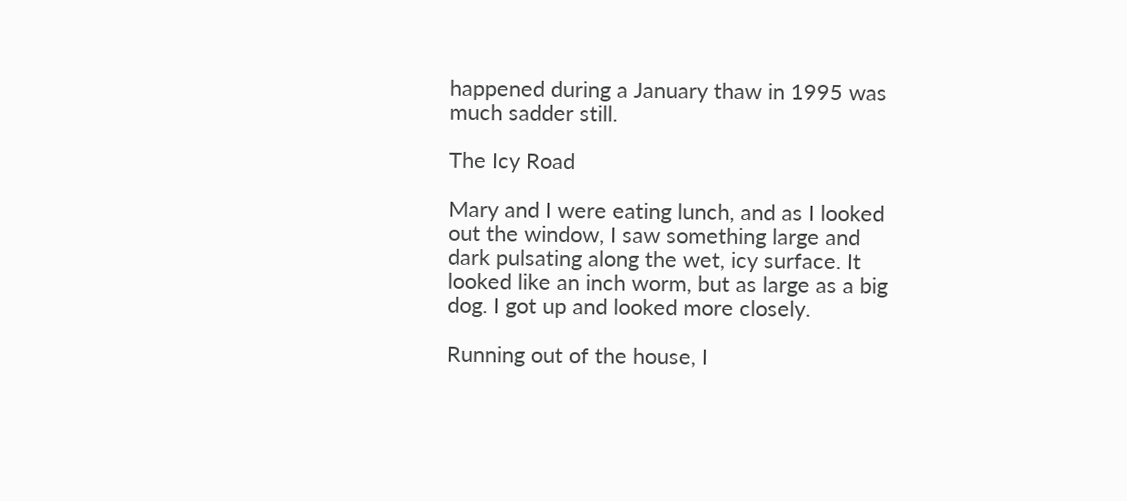happened during a January thaw in 1995 was much sadder still.

The Icy Road

Mary and I were eating lunch, and as I looked out the window, I saw something large and dark pulsating along the wet, icy surface. It looked like an inch worm, but as large as a big dog. I got up and looked more closely.

Running out of the house, I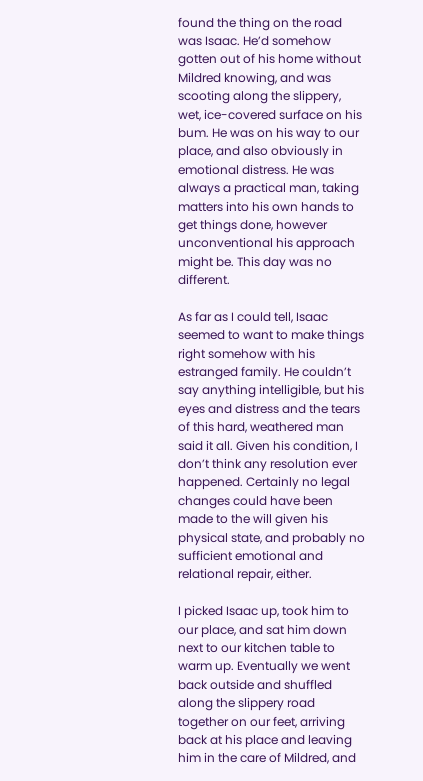found the thing on the road was Isaac. He’d somehow gotten out of his home without Mildred knowing, and was scooting along the slippery, wet, ice-covered surface on his bum. He was on his way to our place, and also obviously in emotional distress. He was always a practical man, taking matters into his own hands to get things done, however unconventional his approach might be. This day was no different.

As far as I could tell, Isaac seemed to want to make things right somehow with his estranged family. He couldn’t say anything intelligible, but his eyes and distress and the tears of this hard, weathered man said it all. Given his condition, I don’t think any resolution ever happened. Certainly no legal changes could have been made to the will given his physical state, and probably no sufficient emotional and relational repair, either.

I picked Isaac up, took him to our place, and sat him down next to our kitchen table to warm up. Eventually we went back outside and shuffled along the slippery road together on our feet, arriving back at his place and leaving him in the care of Mildred, and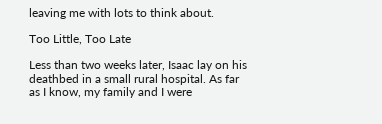leaving me with lots to think about.

Too Little, Too Late

Less than two weeks later, Isaac lay on his deathbed in a small rural hospital. As far as I know, my family and I were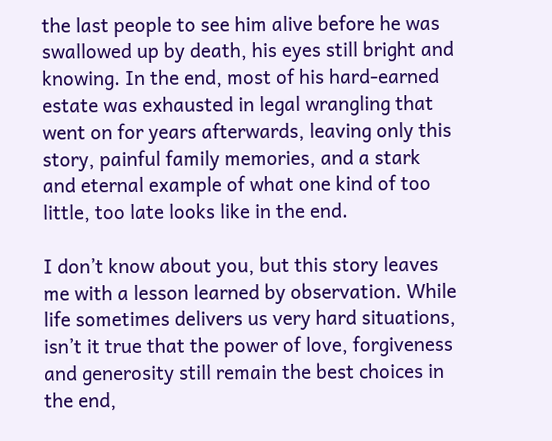the last people to see him alive before he was swallowed up by death, his eyes still bright and knowing. In the end, most of his hard-earned estate was exhausted in legal wrangling that went on for years afterwards, leaving only this story, painful family memories, and a stark and eternal example of what one kind of too little, too late looks like in the end.

I don’t know about you, but this story leaves me with a lesson learned by observation. While life sometimes delivers us very hard situations, isn’t it true that the power of love, forgiveness and generosity still remain the best choices in the end,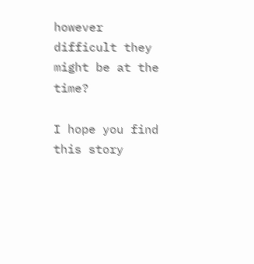however difficult they might be at the time?

I hope you find this story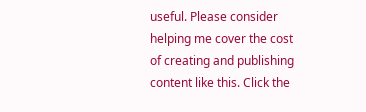useful. Please consider helping me cover the cost of creating and publishing content like this. Click the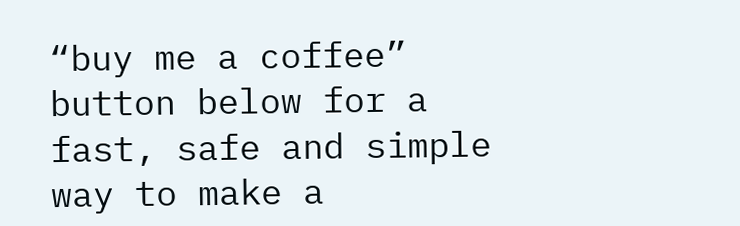“buy me a coffee” button below for a fast, safe and simple way to make a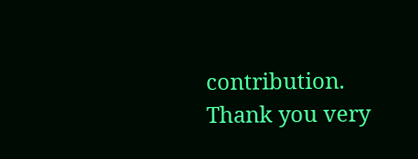contribution. Thank you very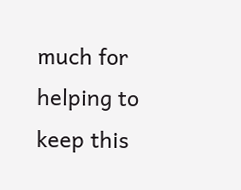much for helping to keep this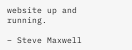website up and running.

– Steve Maxwell